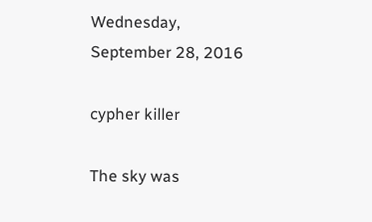Wednesday, September 28, 2016

cypher killer

The sky was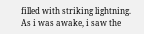filled with striking lightning.  As i was awake, i saw the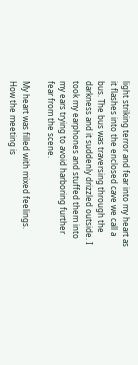light striking terror and fear into my heart as it flashes into the enclosed cave we call a bus. The bus was traversing through the darkness and it suddenly drizzled outside. I took my earphones and stuffed them into my ears trying to avoid harboring further fear from the scene.

My heart was filled with mixed feelings. How the meeting is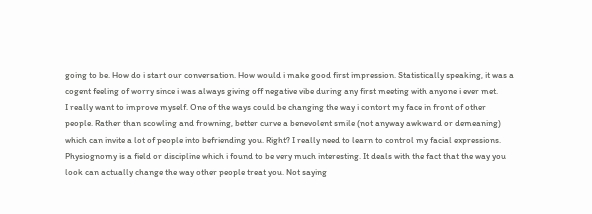going to be. How do i start our conversation. How would i make good first impression. Statistically speaking, it was a cogent feeling of worry since i was always giving off negative vibe during any first meeting with anyone i ever met.
I really want to improve myself. One of the ways could be changing the way i contort my face in front of other people. Rather than scowling and frowning, better curve a benevolent smile (not anyway awkward or demeaning) which can invite a lot of people into befriending you. Right? I really need to learn to control my facial expressions. Physiognomy is a field or discipline which i found to be very much interesting. It deals with the fact that the way you look can actually change the way other people treat you. Not saying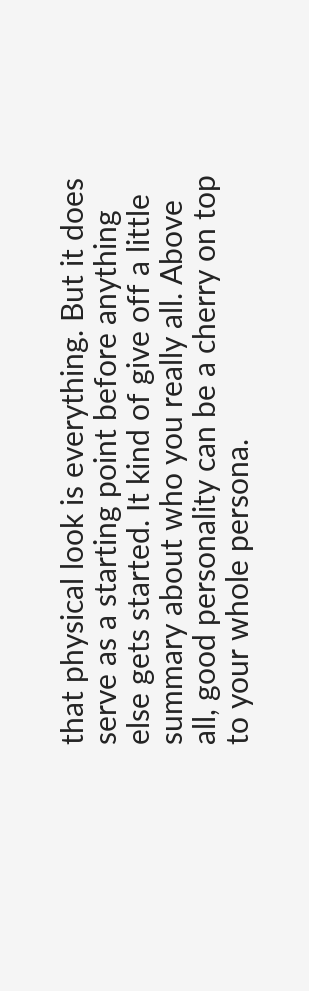that physical look is everything. But it does serve as a starting point before anything else gets started. It kind of give off a little summary about who you really all. Above all, good personality can be a cherry on top to your whole persona.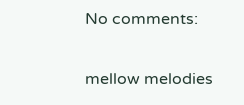No comments:

mellow melodies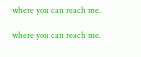where you can reach me.

where you can reach me.